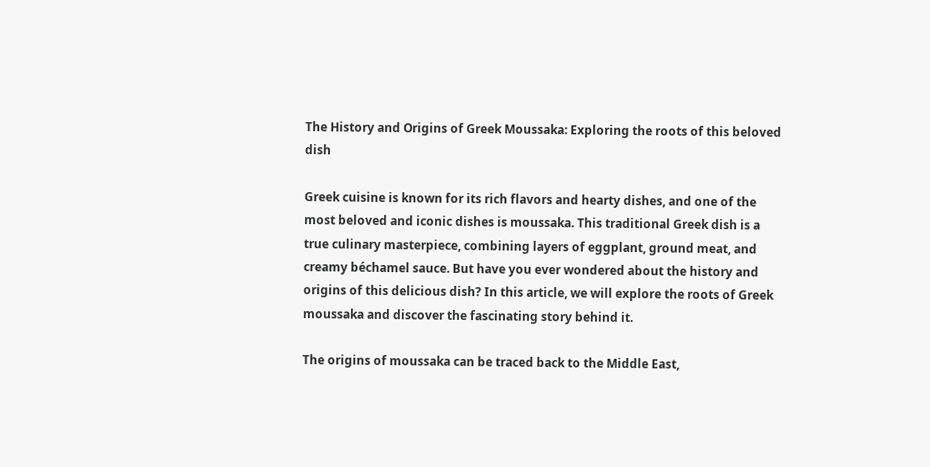The History and Origins of Greek Moussaka: Exploring the roots of this beloved dish

Greek cuisine is known for its rich flavors and hearty dishes, and one of the most beloved and iconic dishes is moussaka. This traditional Greek dish is a true culinary masterpiece, combining layers of eggplant, ground meat, and creamy béchamel sauce. But have you ever wondered about the history and origins of this delicious dish? In this article, we will explore the roots of Greek moussaka and discover the fascinating story behind it.

The origins of moussaka can be traced back to the Middle East,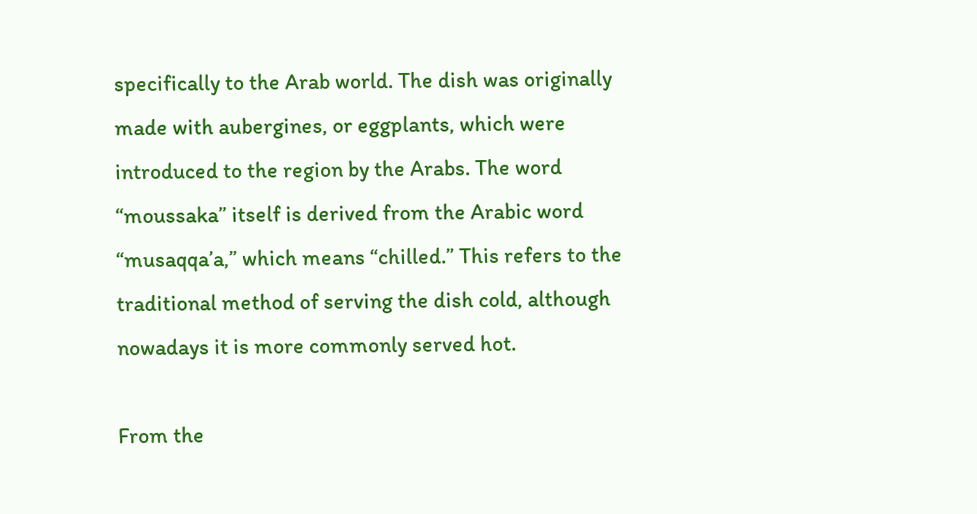specifically to the Arab world. The dish was originally made with aubergines, or eggplants, which were introduced to the region by the Arabs. The word “moussaka” itself is derived from the Arabic word “musaqqa’a,” which means “chilled.” This refers to the traditional method of serving the dish cold, although nowadays it is more commonly served hot.

From the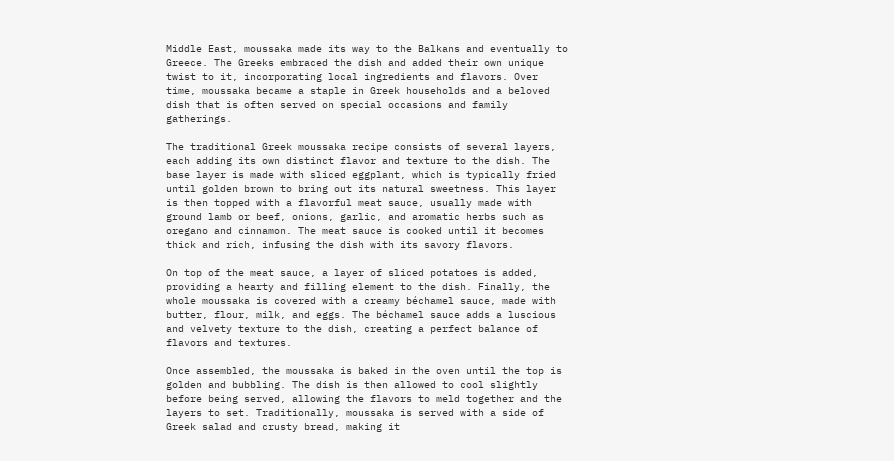Middle East, moussaka made its way to the Balkans and eventually to Greece. The Greeks embraced the dish and added their own unique twist to it, incorporating local ingredients and flavors. Over time, moussaka became a staple in Greek households and a beloved dish that is often served on special occasions and family gatherings.

The traditional Greek moussaka recipe consists of several layers, each adding its own distinct flavor and texture to the dish. The base layer is made with sliced eggplant, which is typically fried until golden brown to bring out its natural sweetness. This layer is then topped with a flavorful meat sauce, usually made with ground lamb or beef, onions, garlic, and aromatic herbs such as oregano and cinnamon. The meat sauce is cooked until it becomes thick and rich, infusing the dish with its savory flavors.

On top of the meat sauce, a layer of sliced potatoes is added, providing a hearty and filling element to the dish. Finally, the whole moussaka is covered with a creamy béchamel sauce, made with butter, flour, milk, and eggs. The béchamel sauce adds a luscious and velvety texture to the dish, creating a perfect balance of flavors and textures.

Once assembled, the moussaka is baked in the oven until the top is golden and bubbling. The dish is then allowed to cool slightly before being served, allowing the flavors to meld together and the layers to set. Traditionally, moussaka is served with a side of Greek salad and crusty bread, making it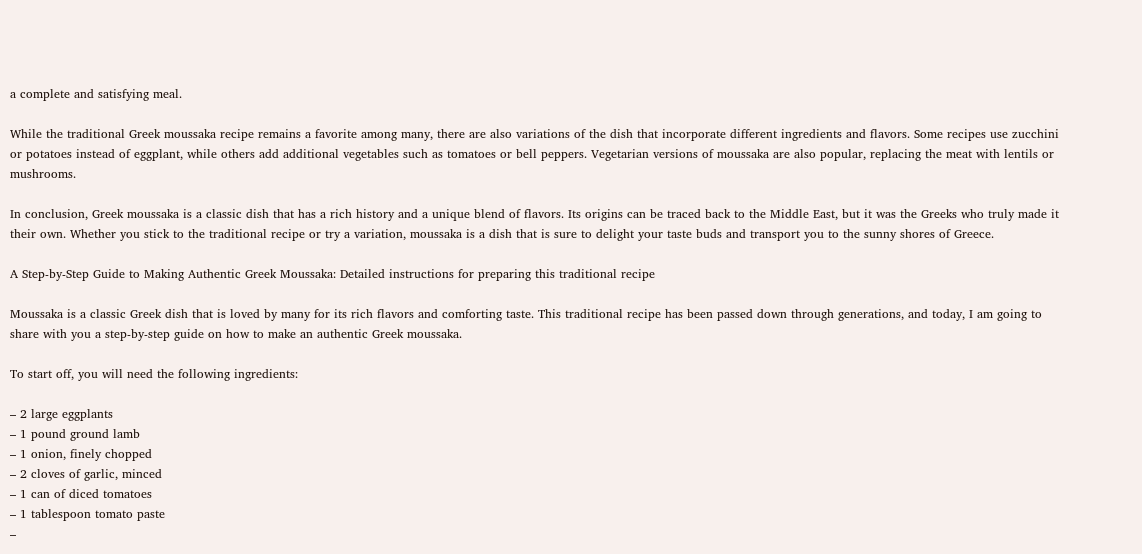a complete and satisfying meal.

While the traditional Greek moussaka recipe remains a favorite among many, there are also variations of the dish that incorporate different ingredients and flavors. Some recipes use zucchini or potatoes instead of eggplant, while others add additional vegetables such as tomatoes or bell peppers. Vegetarian versions of moussaka are also popular, replacing the meat with lentils or mushrooms.

In conclusion, Greek moussaka is a classic dish that has a rich history and a unique blend of flavors. Its origins can be traced back to the Middle East, but it was the Greeks who truly made it their own. Whether you stick to the traditional recipe or try a variation, moussaka is a dish that is sure to delight your taste buds and transport you to the sunny shores of Greece.

A Step-by-Step Guide to Making Authentic Greek Moussaka: Detailed instructions for preparing this traditional recipe

Moussaka is a classic Greek dish that is loved by many for its rich flavors and comforting taste. This traditional recipe has been passed down through generations, and today, I am going to share with you a step-by-step guide on how to make an authentic Greek moussaka.

To start off, you will need the following ingredients:

– 2 large eggplants
– 1 pound ground lamb
– 1 onion, finely chopped
– 2 cloves of garlic, minced
– 1 can of diced tomatoes
– 1 tablespoon tomato paste
–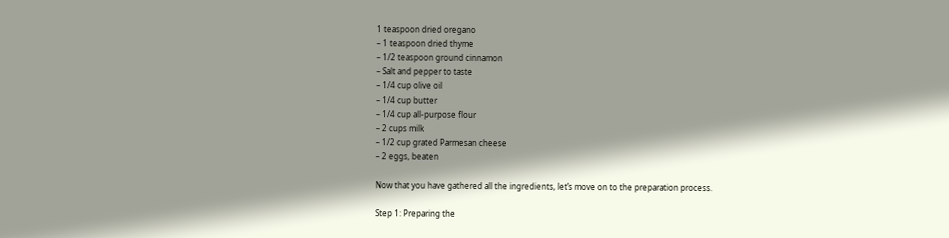1 teaspoon dried oregano
– 1 teaspoon dried thyme
– 1/2 teaspoon ground cinnamon
– Salt and pepper to taste
– 1/4 cup olive oil
– 1/4 cup butter
– 1/4 cup all-purpose flour
– 2 cups milk
– 1/2 cup grated Parmesan cheese
– 2 eggs, beaten

Now that you have gathered all the ingredients, let’s move on to the preparation process.

Step 1: Preparing the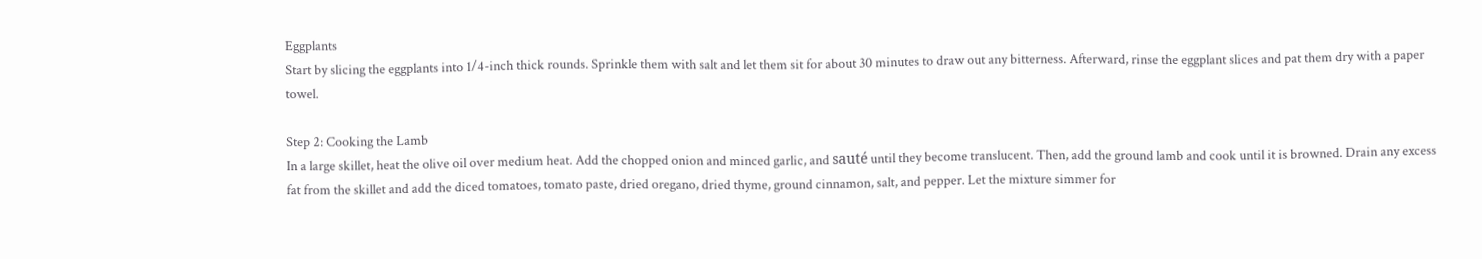Eggplants
Start by slicing the eggplants into 1/4-inch thick rounds. Sprinkle them with salt and let them sit for about 30 minutes to draw out any bitterness. Afterward, rinse the eggplant slices and pat them dry with a paper towel.

Step 2: Cooking the Lamb
In a large skillet, heat the olive oil over medium heat. Add the chopped onion and minced garlic, and sauté until they become translucent. Then, add the ground lamb and cook until it is browned. Drain any excess fat from the skillet and add the diced tomatoes, tomato paste, dried oregano, dried thyme, ground cinnamon, salt, and pepper. Let the mixture simmer for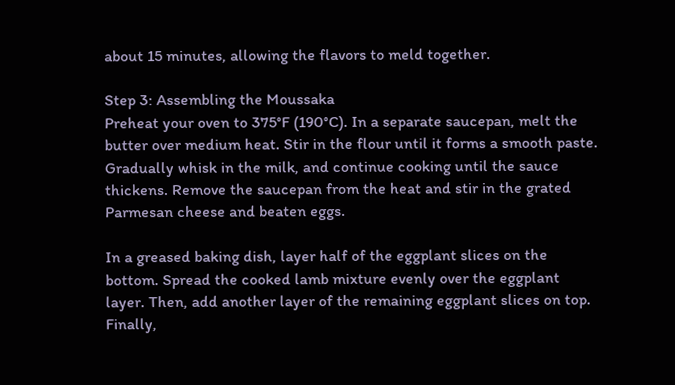about 15 minutes, allowing the flavors to meld together.

Step 3: Assembling the Moussaka
Preheat your oven to 375°F (190°C). In a separate saucepan, melt the butter over medium heat. Stir in the flour until it forms a smooth paste. Gradually whisk in the milk, and continue cooking until the sauce thickens. Remove the saucepan from the heat and stir in the grated Parmesan cheese and beaten eggs.

In a greased baking dish, layer half of the eggplant slices on the bottom. Spread the cooked lamb mixture evenly over the eggplant layer. Then, add another layer of the remaining eggplant slices on top. Finally,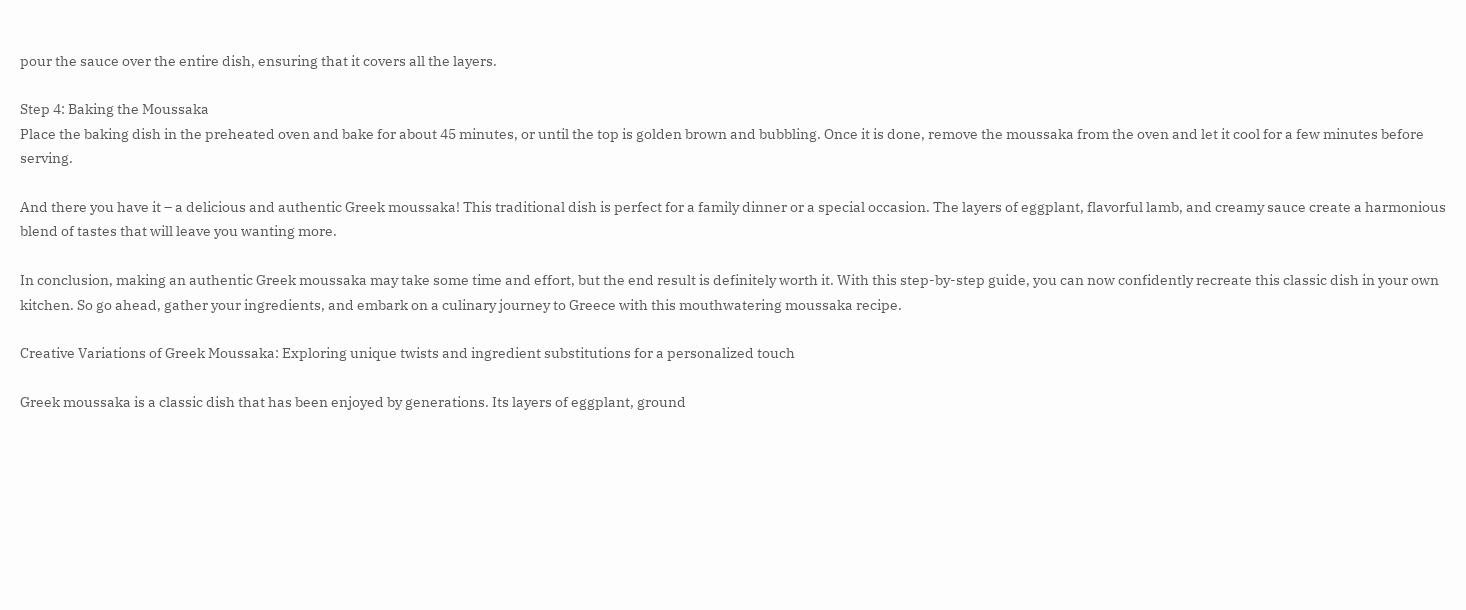pour the sauce over the entire dish, ensuring that it covers all the layers.

Step 4: Baking the Moussaka
Place the baking dish in the preheated oven and bake for about 45 minutes, or until the top is golden brown and bubbling. Once it is done, remove the moussaka from the oven and let it cool for a few minutes before serving.

And there you have it – a delicious and authentic Greek moussaka! This traditional dish is perfect for a family dinner or a special occasion. The layers of eggplant, flavorful lamb, and creamy sauce create a harmonious blend of tastes that will leave you wanting more.

In conclusion, making an authentic Greek moussaka may take some time and effort, but the end result is definitely worth it. With this step-by-step guide, you can now confidently recreate this classic dish in your own kitchen. So go ahead, gather your ingredients, and embark on a culinary journey to Greece with this mouthwatering moussaka recipe.

Creative Variations of Greek Moussaka: Exploring unique twists and ingredient substitutions for a personalized touch

Greek moussaka is a classic dish that has been enjoyed by generations. Its layers of eggplant, ground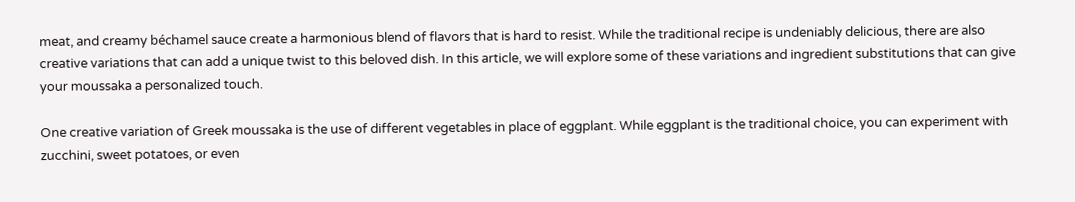meat, and creamy béchamel sauce create a harmonious blend of flavors that is hard to resist. While the traditional recipe is undeniably delicious, there are also creative variations that can add a unique twist to this beloved dish. In this article, we will explore some of these variations and ingredient substitutions that can give your moussaka a personalized touch.

One creative variation of Greek moussaka is the use of different vegetables in place of eggplant. While eggplant is the traditional choice, you can experiment with zucchini, sweet potatoes, or even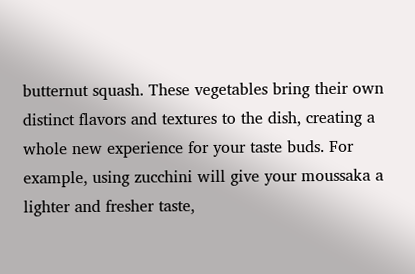butternut squash. These vegetables bring their own distinct flavors and textures to the dish, creating a whole new experience for your taste buds. For example, using zucchini will give your moussaka a lighter and fresher taste,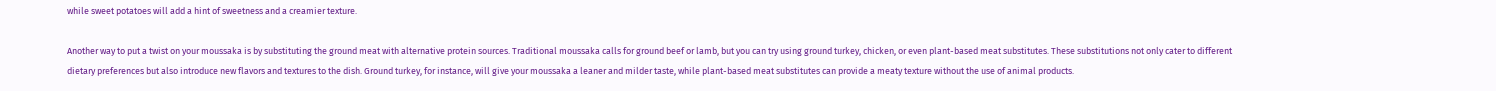while sweet potatoes will add a hint of sweetness and a creamier texture.

Another way to put a twist on your moussaka is by substituting the ground meat with alternative protein sources. Traditional moussaka calls for ground beef or lamb, but you can try using ground turkey, chicken, or even plant-based meat substitutes. These substitutions not only cater to different dietary preferences but also introduce new flavors and textures to the dish. Ground turkey, for instance, will give your moussaka a leaner and milder taste, while plant-based meat substitutes can provide a meaty texture without the use of animal products.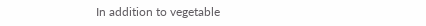In addition to vegetable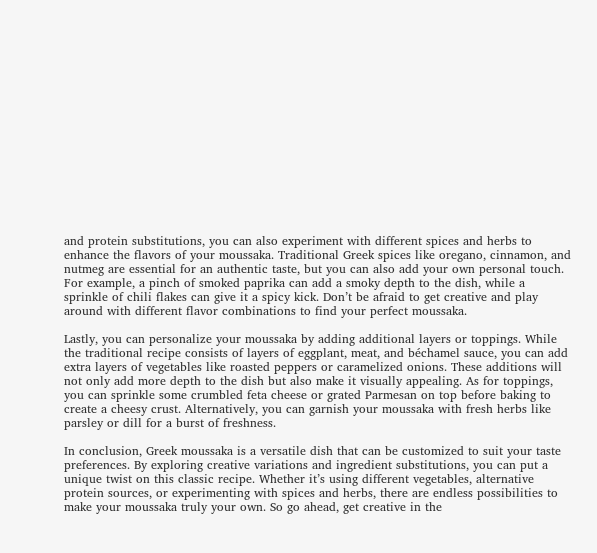and protein substitutions, you can also experiment with different spices and herbs to enhance the flavors of your moussaka. Traditional Greek spices like oregano, cinnamon, and nutmeg are essential for an authentic taste, but you can also add your own personal touch. For example, a pinch of smoked paprika can add a smoky depth to the dish, while a sprinkle of chili flakes can give it a spicy kick. Don’t be afraid to get creative and play around with different flavor combinations to find your perfect moussaka.

Lastly, you can personalize your moussaka by adding additional layers or toppings. While the traditional recipe consists of layers of eggplant, meat, and béchamel sauce, you can add extra layers of vegetables like roasted peppers or caramelized onions. These additions will not only add more depth to the dish but also make it visually appealing. As for toppings, you can sprinkle some crumbled feta cheese or grated Parmesan on top before baking to create a cheesy crust. Alternatively, you can garnish your moussaka with fresh herbs like parsley or dill for a burst of freshness.

In conclusion, Greek moussaka is a versatile dish that can be customized to suit your taste preferences. By exploring creative variations and ingredient substitutions, you can put a unique twist on this classic recipe. Whether it’s using different vegetables, alternative protein sources, or experimenting with spices and herbs, there are endless possibilities to make your moussaka truly your own. So go ahead, get creative in the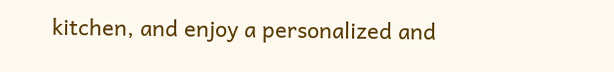kitchen, and enjoy a personalized and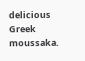delicious Greek moussaka.